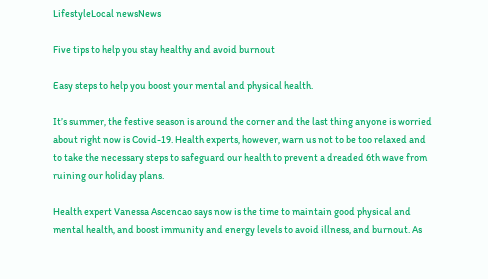LifestyleLocal newsNews

Five tips to help you stay healthy and avoid burnout

Easy steps to help you boost your mental and physical health.

It’s summer, the festive season is around the corner and the last thing anyone is worried about right now is Covid-19. Health experts, however, warn us not to be too relaxed and to take the necessary steps to safeguard our health to prevent a dreaded 6th wave from ruining our holiday plans.

Health expert Vanessa Ascencao says now is the time to maintain good physical and mental health, and boost immunity and energy levels to avoid illness, and burnout. As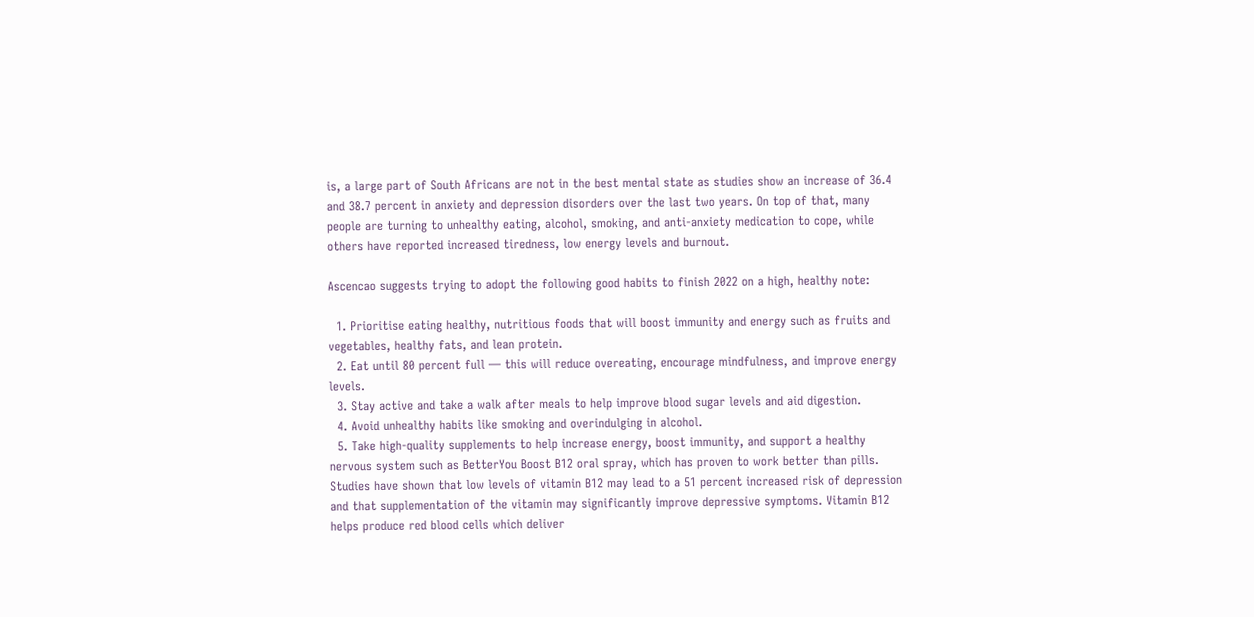is, a large part of South Africans are not in the best mental state as studies show an increase of 36.4 and 38.7 percent in anxiety and depression disorders over the last two years. On top of that, many people are turning to unhealthy eating, alcohol, smoking, and anti-anxiety medication to cope, while others have reported increased tiredness, low energy levels and burnout.

Ascencao suggests trying to adopt the following good habits to finish 2022 on a high, healthy note:

  1. Prioritise eating healthy, nutritious foods that will boost immunity and energy such as fruits and vegetables, healthy fats, and lean protein.
  2. Eat until 80 percent full — this will reduce overeating, encourage mindfulness, and improve energy levels.
  3. Stay active and take a walk after meals to help improve blood sugar levels and aid digestion.
  4. Avoid unhealthy habits like smoking and overindulging in alcohol.
  5. Take high-quality supplements to help increase energy, boost immunity, and support a healthy nervous system such as BetterYou Boost B12 oral spray, which has proven to work better than pills. Studies have shown that low levels of vitamin B12 may lead to a 51 percent increased risk of depression and that supplementation of the vitamin may significantly improve depressive symptoms. Vitamin B12 helps produce red blood cells which deliver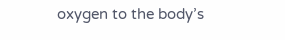oxygen to the body’s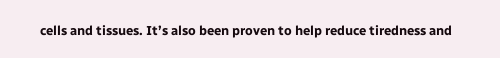cells and tissues. It’s also been proven to help reduce tiredness and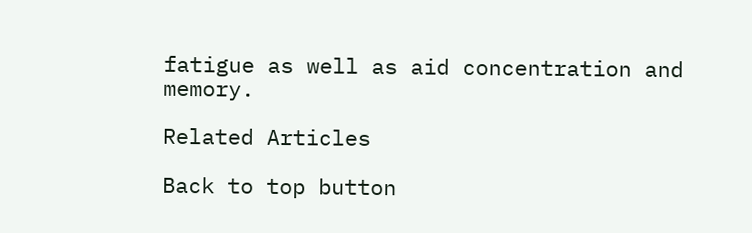fatigue as well as aid concentration and memory.

Related Articles

Back to top button